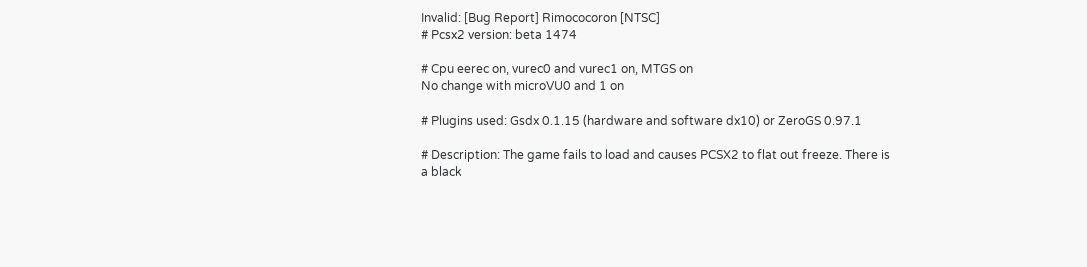Invalid: [Bug Report] Rimococoron [NTSC]
# Pcsx2 version: beta 1474

# Cpu eerec on, vurec0 and vurec1 on, MTGS on
No change with microVU0 and 1 on

# Plugins used: Gsdx 0.1.15 (hardware and software dx10) or ZeroGS 0.97.1

# Description: The game fails to load and causes PCSX2 to flat out freeze. There is a black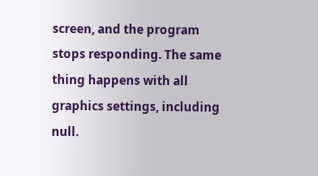screen, and the program stops responding. The same thing happens with all graphics settings, including null.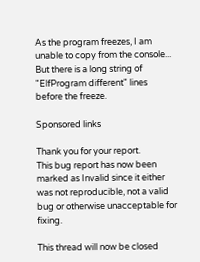As the program freezes, I am unable to copy from the console... But there is a long string of "ElfProgram different" lines before the freeze.

Sponsored links

Thank you for your report.
This bug report has now been marked as Invalid since it either was not reproducible, not a valid bug or otherwise unacceptable for fixing.

This thread will now be closed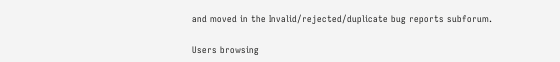and moved in the Invalid/rejected/duplicate bug reports subforum.

Users browsing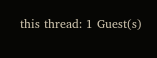this thread: 1 Guest(s)